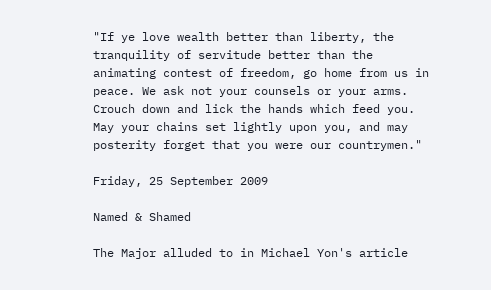"If ye love wealth better than liberty, the tranquility of servitude better than the animating contest of freedom, go home from us in peace. We ask not your counsels or your arms. Crouch down and lick the hands which feed you. May your chains set lightly upon you, and may posterity forget that you were our countrymen."

Friday, 25 September 2009

Named & Shamed

The Major alluded to in Michael Yon's article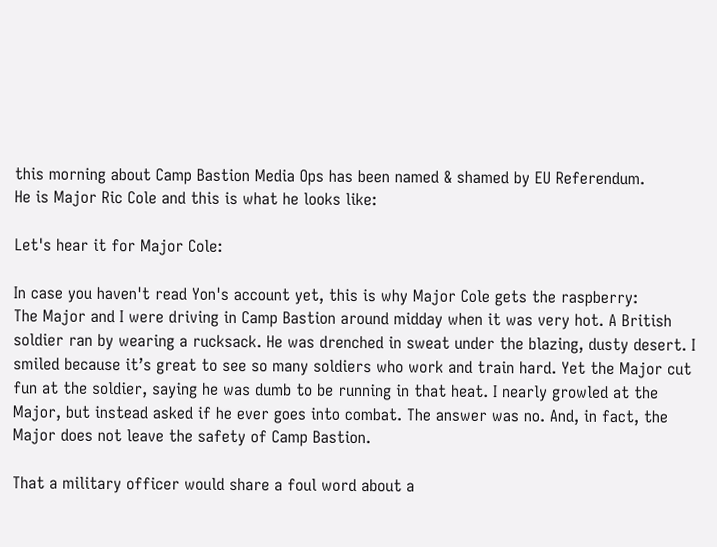this morning about Camp Bastion Media Ops has been named & shamed by EU Referendum.
He is Major Ric Cole and this is what he looks like:

Let's hear it for Major Cole:

In case you haven't read Yon's account yet, this is why Major Cole gets the raspberry:
The Major and I were driving in Camp Bastion around midday when it was very hot. A British soldier ran by wearing a rucksack. He was drenched in sweat under the blazing, dusty desert. I smiled because it’s great to see so many soldiers who work and train hard. Yet the Major cut fun at the soldier, saying he was dumb to be running in that heat. I nearly growled at the Major, but instead asked if he ever goes into combat. The answer was no. And, in fact, the Major does not leave the safety of Camp Bastion.

That a military officer would share a foul word about a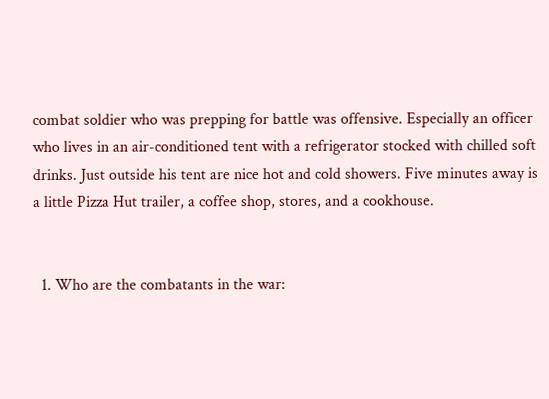combat soldier who was prepping for battle was offensive. Especially an officer who lives in an air-conditioned tent with a refrigerator stocked with chilled soft drinks. Just outside his tent are nice hot and cold showers. Five minutes away is a little Pizza Hut trailer, a coffee shop, stores, and a cookhouse.


  1. Who are the combatants in the war: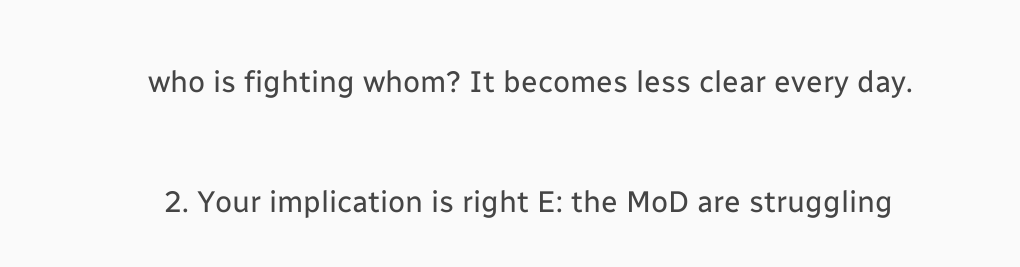who is fighting whom? It becomes less clear every day.

  2. Your implication is right E: the MoD are struggling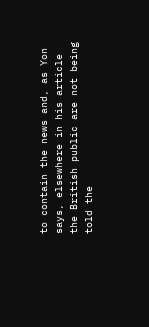to contain the news and, as Yon says, elsewhere in his article the British public are not being told the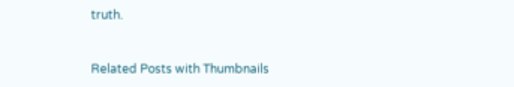truth.


Related Posts with Thumbnails